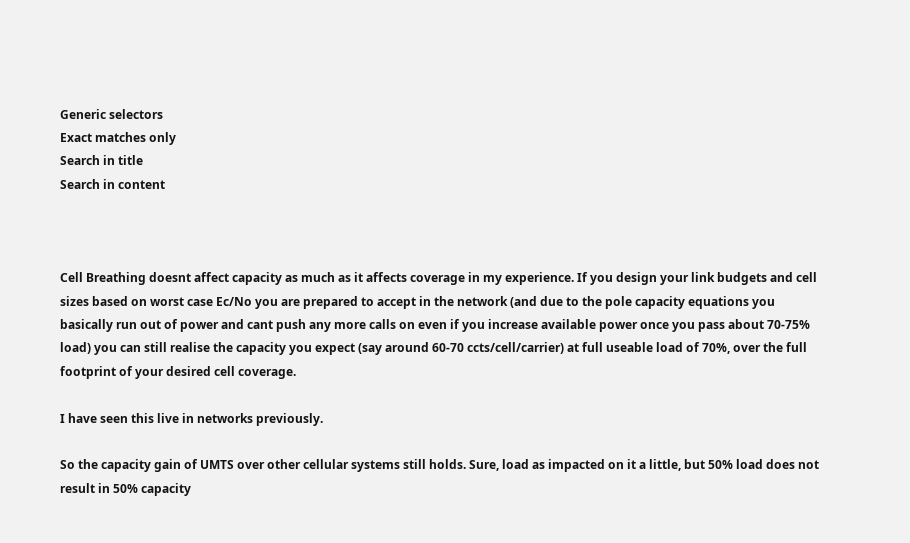Generic selectors
Exact matches only
Search in title
Search in content



Cell Breathing doesnt affect capacity as much as it affects coverage in my experience. If you design your link budgets and cell sizes based on worst case Ec/No you are prepared to accept in the network (and due to the pole capacity equations you basically run out of power and cant push any more calls on even if you increase available power once you pass about 70-75% load) you can still realise the capacity you expect (say around 60-70 ccts/cell/carrier) at full useable load of 70%, over the full footprint of your desired cell coverage.

I have seen this live in networks previously.

So the capacity gain of UMTS over other cellular systems still holds. Sure, load as impacted on it a little, but 50% load does not result in 50% capacity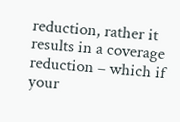reduction, rather it results in a coverage reduction – which if your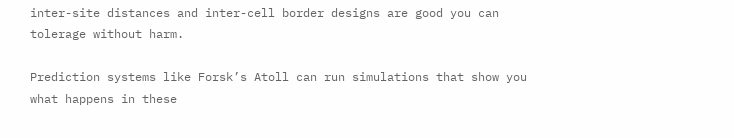inter-site distances and inter-cell border designs are good you can tolerage without harm.

Prediction systems like Forsk’s Atoll can run simulations that show you what happens in these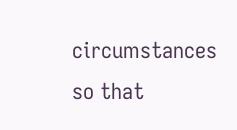circumstances so that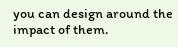you can design around the impact of them.